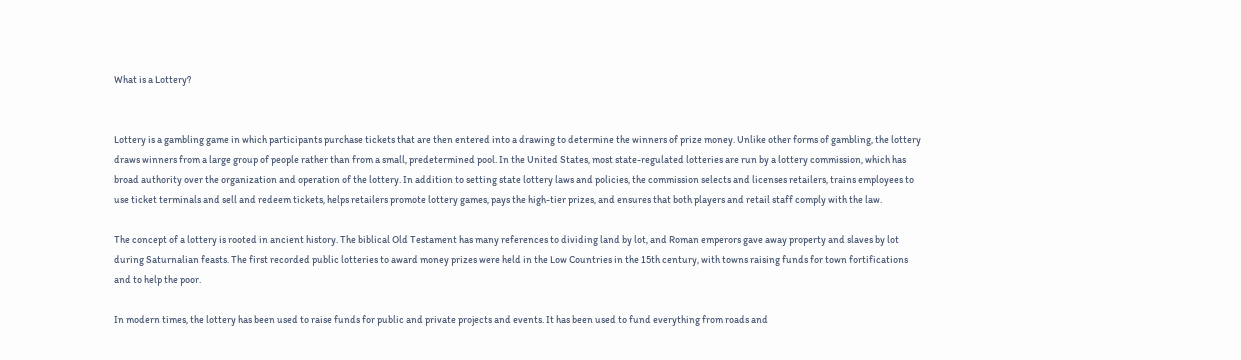What is a Lottery?


Lottery is a gambling game in which participants purchase tickets that are then entered into a drawing to determine the winners of prize money. Unlike other forms of gambling, the lottery draws winners from a large group of people rather than from a small, predetermined pool. In the United States, most state-regulated lotteries are run by a lottery commission, which has broad authority over the organization and operation of the lottery. In addition to setting state lottery laws and policies, the commission selects and licenses retailers, trains employees to use ticket terminals and sell and redeem tickets, helps retailers promote lottery games, pays the high-tier prizes, and ensures that both players and retail staff comply with the law.

The concept of a lottery is rooted in ancient history. The biblical Old Testament has many references to dividing land by lot, and Roman emperors gave away property and slaves by lot during Saturnalian feasts. The first recorded public lotteries to award money prizes were held in the Low Countries in the 15th century, with towns raising funds for town fortifications and to help the poor.

In modern times, the lottery has been used to raise funds for public and private projects and events. It has been used to fund everything from roads and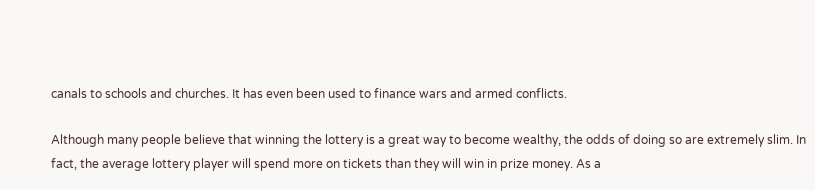canals to schools and churches. It has even been used to finance wars and armed conflicts.

Although many people believe that winning the lottery is a great way to become wealthy, the odds of doing so are extremely slim. In fact, the average lottery player will spend more on tickets than they will win in prize money. As a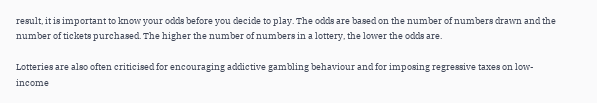result, it is important to know your odds before you decide to play. The odds are based on the number of numbers drawn and the number of tickets purchased. The higher the number of numbers in a lottery, the lower the odds are.

Lotteries are also often criticised for encouraging addictive gambling behaviour and for imposing regressive taxes on low-income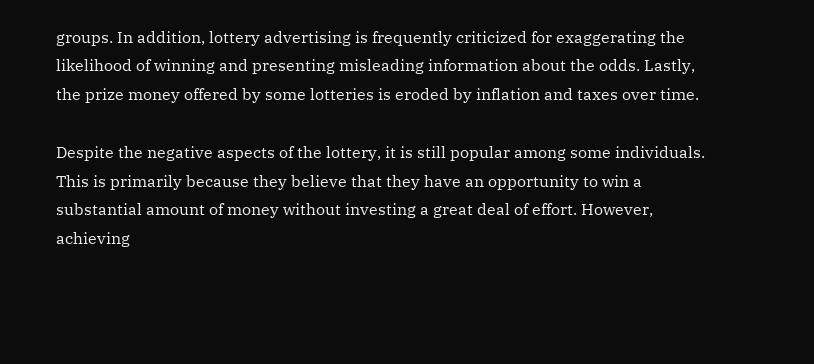groups. In addition, lottery advertising is frequently criticized for exaggerating the likelihood of winning and presenting misleading information about the odds. Lastly, the prize money offered by some lotteries is eroded by inflation and taxes over time.

Despite the negative aspects of the lottery, it is still popular among some individuals. This is primarily because they believe that they have an opportunity to win a substantial amount of money without investing a great deal of effort. However, achieving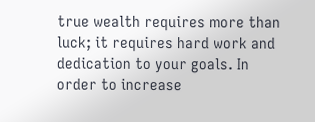true wealth requires more than luck; it requires hard work and dedication to your goals. In order to increase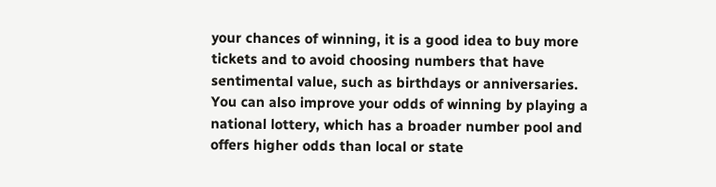your chances of winning, it is a good idea to buy more tickets and to avoid choosing numbers that have sentimental value, such as birthdays or anniversaries. You can also improve your odds of winning by playing a national lottery, which has a broader number pool and offers higher odds than local or state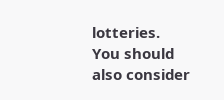lotteries. You should also consider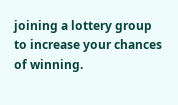joining a lottery group to increase your chances of winning.